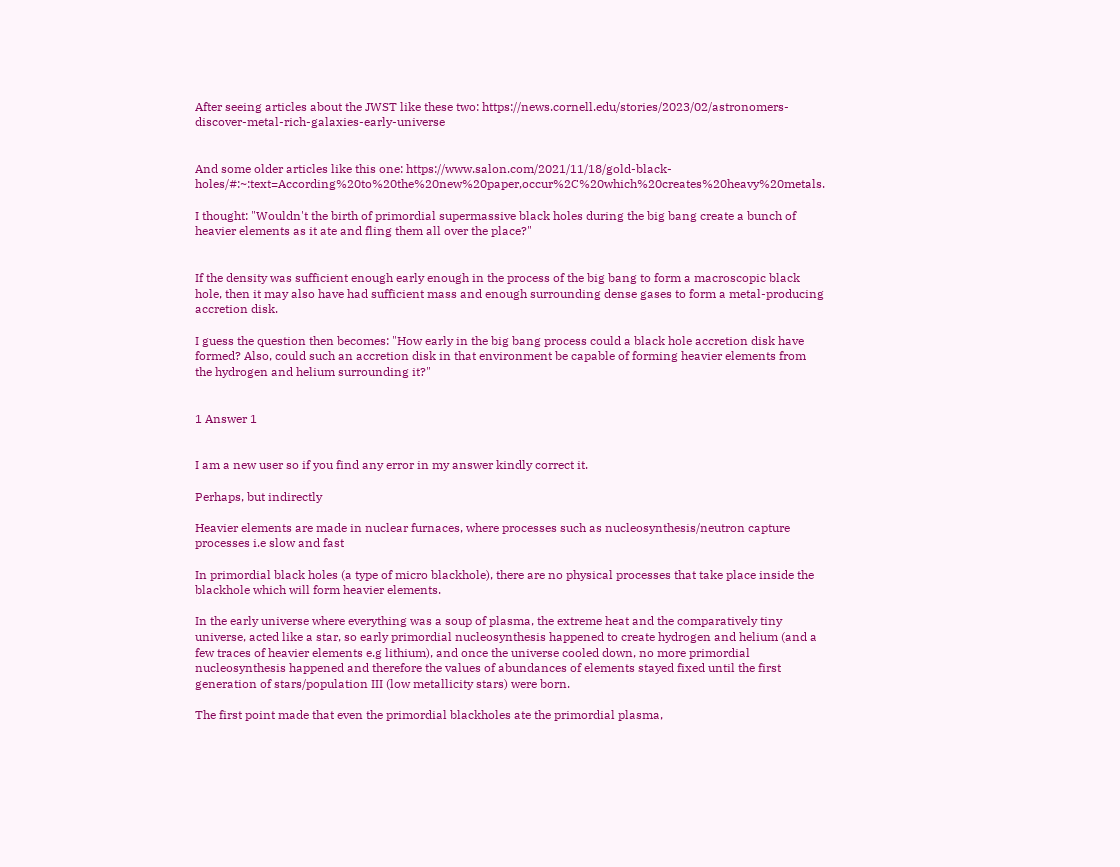After seeing articles about the JWST like these two: https://news.cornell.edu/stories/2023/02/astronomers-discover-metal-rich-galaxies-early-universe


And some older articles like this one: https://www.salon.com/2021/11/18/gold-black-holes/#:~:text=According%20to%20the%20new%20paper,occur%2C%20which%20creates%20heavy%20metals.

I thought: "Wouldn't the birth of primordial supermassive black holes during the big bang create a bunch of heavier elements as it ate and fling them all over the place?"


If the density was sufficient enough early enough in the process of the big bang to form a macroscopic black hole, then it may also have had sufficient mass and enough surrounding dense gases to form a metal-producing accretion disk.

I guess the question then becomes: "How early in the big bang process could a black hole accretion disk have formed? Also, could such an accretion disk in that environment be capable of forming heavier elements from the hydrogen and helium surrounding it?"


1 Answer 1


I am a new user so if you find any error in my answer kindly correct it.

Perhaps, but indirectly

Heavier elements are made in nuclear furnaces, where processes such as nucleosynthesis/neutron capture processes i.e slow and fast

In primordial black holes (a type of micro blackhole), there are no physical processes that take place inside the blackhole which will form heavier elements.

In the early universe where everything was a soup of plasma, the extreme heat and the comparatively tiny universe, acted like a star, so early primordial nucleosynthesis happened to create hydrogen and helium (and a few traces of heavier elements e.g lithium), and once the universe cooled down, no more primordial nucleosynthesis happened and therefore the values of abundances of elements stayed fixed until the first generation of stars/population III (low metallicity stars) were born.

The first point made that even the primordial blackholes ate the primordial plasma,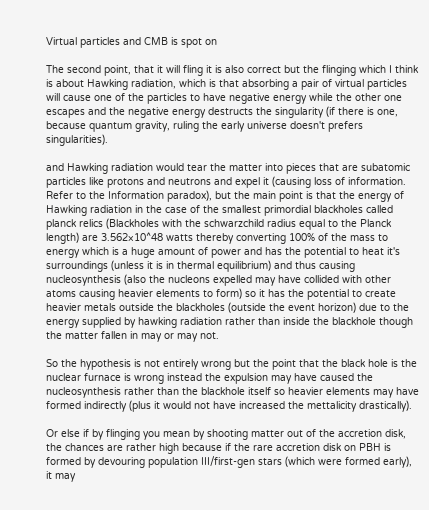Virtual particles and CMB is spot on

The second point, that it will fling it is also correct but the flinging which I think is about Hawking radiation, which is that absorbing a pair of virtual particles will cause one of the particles to have negative energy while the other one escapes and the negative energy destructs the singularity (if there is one, because quantum gravity, ruling the early universe doesn't prefers singularities).

and Hawking radiation would tear the matter into pieces that are subatomic particles like protons and neutrons and expel it (causing loss of information. Refer to the Information paradox), but the main point is that the energy of Hawking radiation in the case of the smallest primordial blackholes called planck relics (Blackholes with the schwarzchild radius equal to the Planck length) are 3.562×10^48 watts thereby converting 100% of the mass to energy which is a huge amount of power and has the potential to heat it's surroundings (unless it is in thermal equilibrium) and thus causing nucleosynthesis (also the nucleons expelled may have collided with other atoms causing heavier elements to form) so it has the potential to create heavier metals outside the blackholes (outside the event horizon) due to the energy supplied by hawking radiation rather than inside the blackhole though the matter fallen in may or may not.

So the hypothesis is not entirely wrong but the point that the black hole is the nuclear furnace is wrong instead the expulsion may have caused the nucleosynthesis rather than the blackhole itself so heavier elements may have formed indirectly (plus it would not have increased the mettalicity drastically).

Or else if by flinging you mean by shooting matter out of the accretion disk, the chances are rather high because if the rare accretion disk on PBH is formed by devouring population III/first-gen stars (which were formed early), it may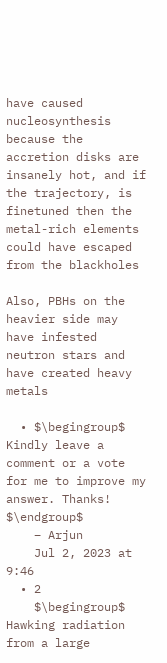have caused nucleosynthesis because the accretion disks are insanely hot, and if the trajectory, is finetuned then the metal-rich elements could have escaped from the blackholes

Also, PBHs on the heavier side may have infested neutron stars and have created heavy metals

  • $\begingroup$ Kindly leave a comment or a vote for me to improve my answer. Thanks! $\endgroup$
    – Arjun
    Jul 2, 2023 at 9:46
  • 2
    $\begingroup$ Hawking radiation from a large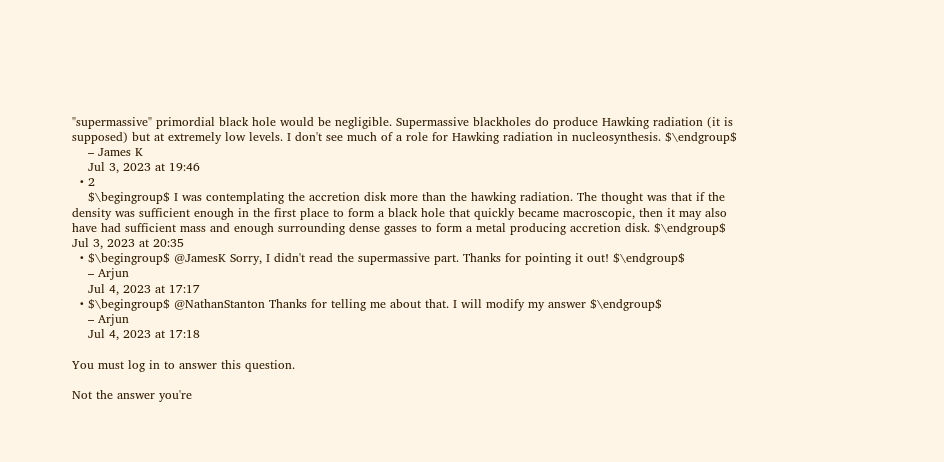"supermassive" primordial black hole would be negligible. Supermassive blackholes do produce Hawking radiation (it is supposed) but at extremely low levels. I don't see much of a role for Hawking radiation in nucleosynthesis. $\endgroup$
    – James K
    Jul 3, 2023 at 19:46
  • 2
    $\begingroup$ I was contemplating the accretion disk more than the hawking radiation. The thought was that if the density was sufficient enough in the first place to form a black hole that quickly became macroscopic, then it may also have had sufficient mass and enough surrounding dense gasses to form a metal producing accretion disk. $\endgroup$ Jul 3, 2023 at 20:35
  • $\begingroup$ @JamesK Sorry, I didn't read the supermassive part. Thanks for pointing it out! $\endgroup$
    – Arjun
    Jul 4, 2023 at 17:17
  • $\begingroup$ @NathanStanton Thanks for telling me about that. I will modify my answer $\endgroup$
    – Arjun
    Jul 4, 2023 at 17:18

You must log in to answer this question.

Not the answer you're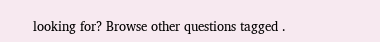looking for? Browse other questions tagged .